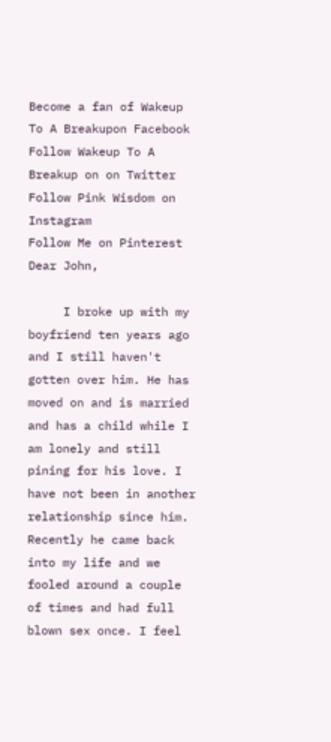Become a fan of Wakeup To A Breakupon Facebook Follow Wakeup To A Breakup on on Twitter Follow Pink Wisdom on Instagram
Follow Me on Pinterest
Dear John,

     I broke up with my boyfriend ten years ago and I still haven't gotten over him. He has moved on and is married and has a child while I am lonely and still pining for his love. I have not been in another relationship since him. Recently he came back into my life and we fooled around a couple of times and had full blown sex once. I feel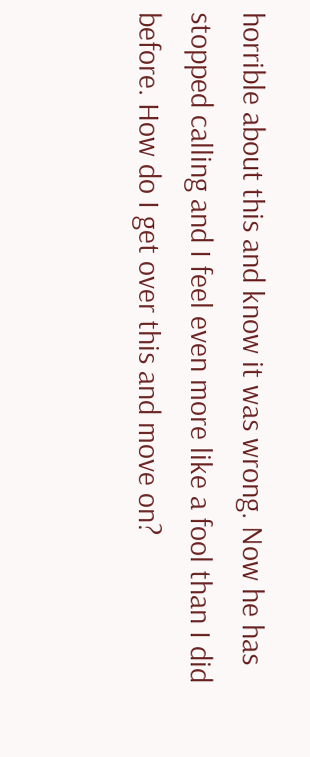horrible about this and know it was wrong. Now he has stopped calling and I feel even more like a fool than I did before. How do I get over this and move on?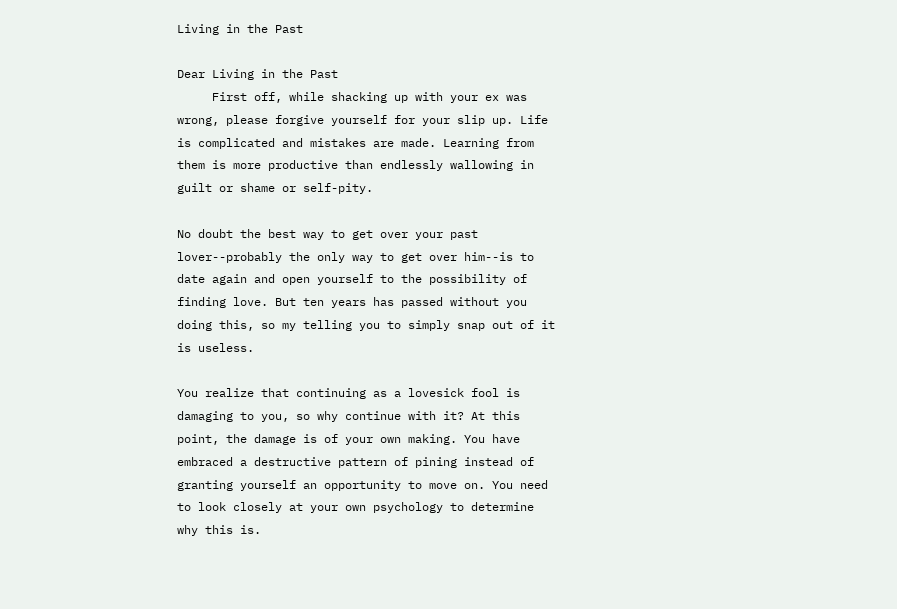Living in the Past

Dear Living in the Past
     First off, while shacking up with your ex was wrong, please forgive yourself for your slip up. Life is complicated and mistakes are made. Learning from them is more productive than endlessly wallowing in guilt or shame or self-pity.

No doubt the best way to get over your past lover--probably the only way to get over him--is to date again and open yourself to the possibility of finding love. But ten years has passed without you doing this, so my telling you to simply snap out of it is useless.

You realize that continuing as a lovesick fool is damaging to you, so why continue with it? At this point, the damage is of your own making. You have embraced a destructive pattern of pining instead of granting yourself an opportunity to move on. You need to look closely at your own psychology to determine why this is.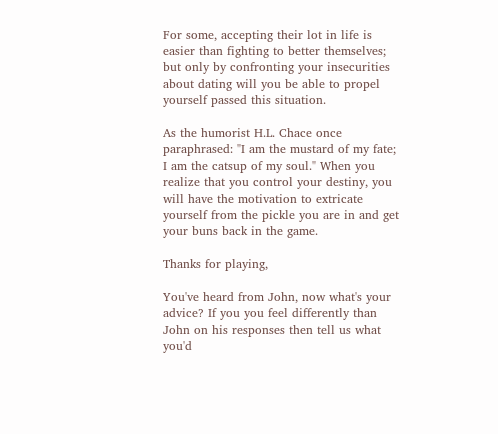For some, accepting their lot in life is easier than fighting to better themselves; but only by confronting your insecurities about dating will you be able to propel yourself passed this situation.

As the humorist H.L. Chace once paraphrased: "I am the mustard of my fate; I am the catsup of my soul." When you realize that you control your destiny, you will have the motivation to extricate yourself from the pickle you are in and get your buns back in the game.

Thanks for playing,

You've heard from John, now what's your advice? If you you feel differently than John on his responses then tell us what you'd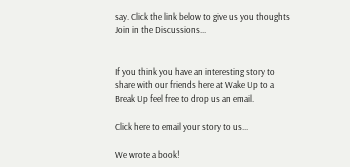say. Click the link below to give us you thoughts
Join in the Discussions...


If you think you have an interesting story to share with our friends here at Wake Up to a Break Up feel free to drop us an email.

Click here to email your story to us...

We wrote a book!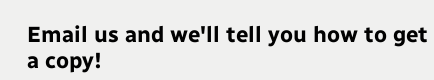Email us and we'll tell you how to get
a copy!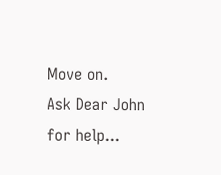Move on.
Ask Dear John
for help...